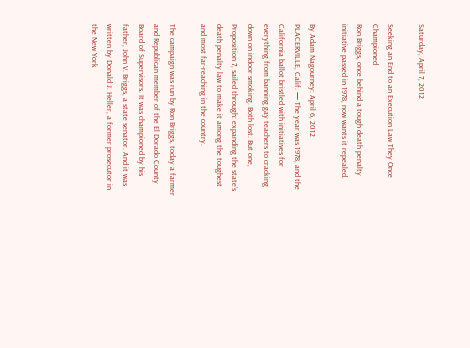Saturday, April 7, 2012

Seeking an End to an Execution Law They Once Championed
Ron Briggs, once behind a tough death penalty initiative passed in 1978, now wants it repealed.

By Adam Nagourney: April 6, 2012
PLACERVILLE, Calif. — The year was 1978, and the California ballot bristled with initiatives for everything from banning gay teachers to cracking down on indoor smoking. Both lost. But one, Proposition 7, sailed through: expanding the state’s death penalty law to make it among the toughest and most far-reaching in the country.

The campaign was run by Ron Briggs, today a farmer and Republican member of the El Dorado County Board of Supervisors. It was championed by his father, John V. Briggs, a state senator. And it was written by Donald J. Heller, a former prosecutor in the New York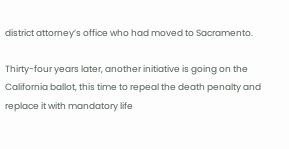district attorney’s office who had moved to Sacramento.

Thirty-four years later, another initiative is going on the California ballot, this time to repeal the death penalty and replace it with mandatory life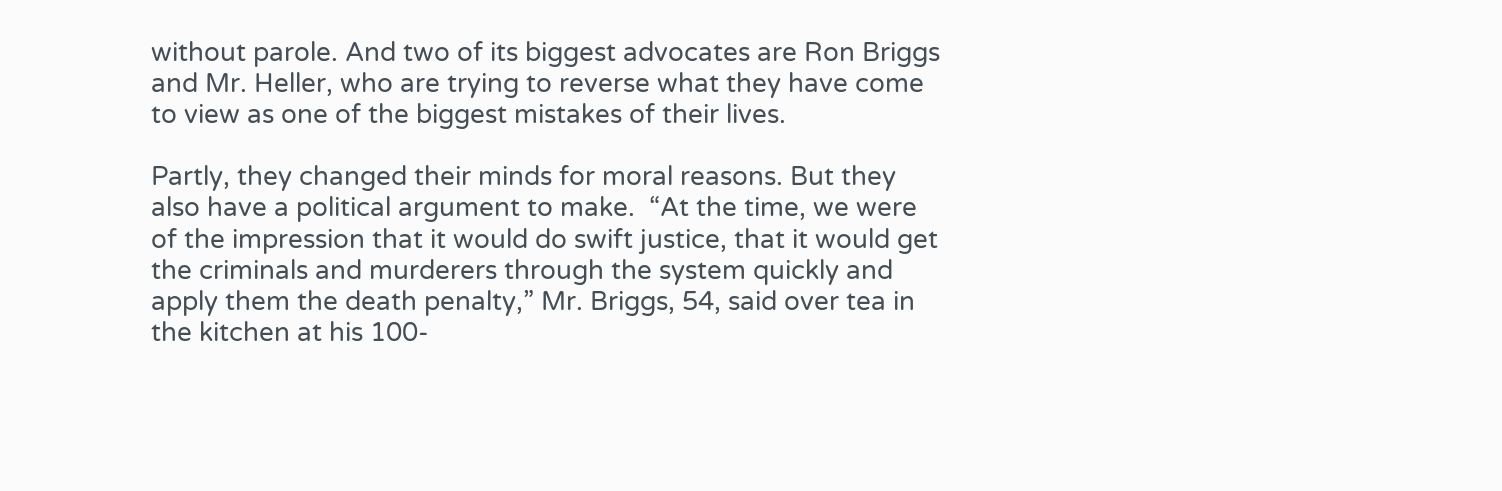without parole. And two of its biggest advocates are Ron Briggs and Mr. Heller, who are trying to reverse what they have come to view as one of the biggest mistakes of their lives.

Partly, they changed their minds for moral reasons. But they also have a political argument to make.  “At the time, we were of the impression that it would do swift justice, that it would get the criminals and murderers through the system quickly and apply them the death penalty,” Mr. Briggs, 54, said over tea in the kitchen at his 100-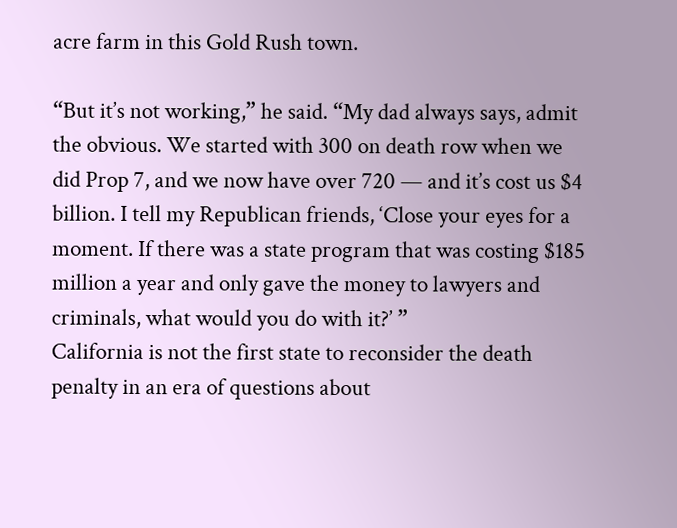acre farm in this Gold Rush town.

“But it’s not working,” he said. “My dad always says, admit the obvious. We started with 300 on death row when we did Prop 7, and we now have over 720 — and it’s cost us $4 billion. I tell my Republican friends, ‘Close your eyes for a moment. If there was a state program that was costing $185 million a year and only gave the money to lawyers and criminals, what would you do with it?’ ”
California is not the first state to reconsider the death penalty in an era of questions about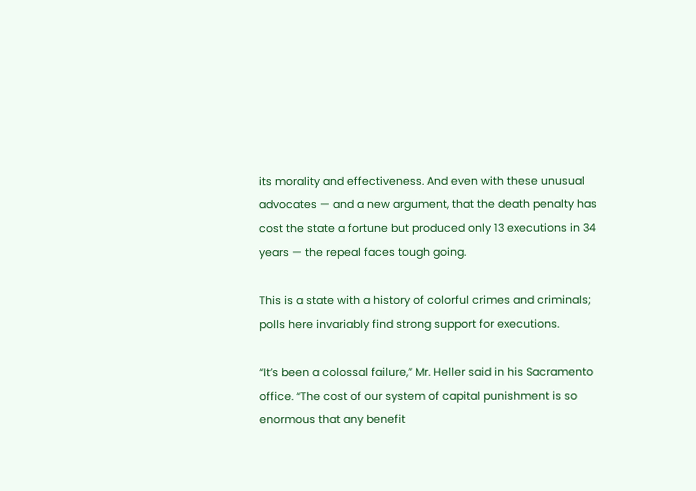its morality and effectiveness. And even with these unusual advocates — and a new argument, that the death penalty has cost the state a fortune but produced only 13 executions in 34 years — the repeal faces tough going.

This is a state with a history of colorful crimes and criminals; polls here invariably find strong support for executions.

“It’s been a colossal failure,” Mr. Heller said in his Sacramento office. “The cost of our system of capital punishment is so enormous that any benefit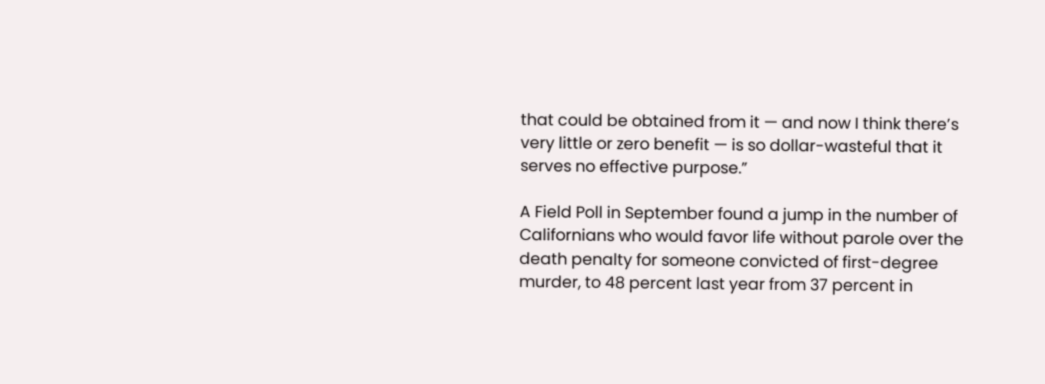that could be obtained from it — and now I think there’s very little or zero benefit — is so dollar-wasteful that it serves no effective purpose.”

A Field Poll in September found a jump in the number of Californians who would favor life without parole over the death penalty for someone convicted of first-degree murder, to 48 percent last year from 37 percent in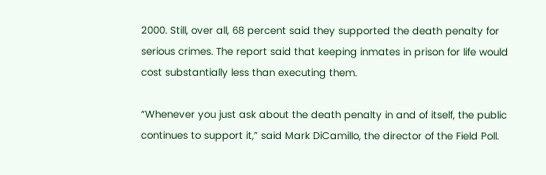2000. Still, over all, 68 percent said they supported the death penalty for serious crimes. The report said that keeping inmates in prison for life would cost substantially less than executing them.

“Whenever you just ask about the death penalty in and of itself, the public continues to support it,” said Mark DiCamillo, the director of the Field Poll.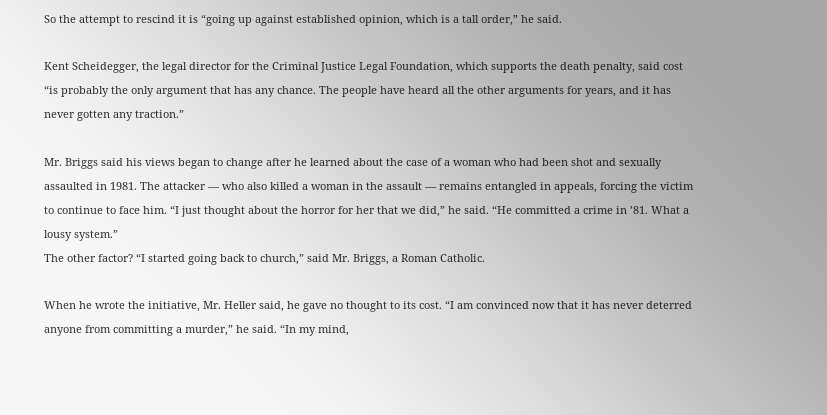So the attempt to rescind it is “going up against established opinion, which is a tall order,” he said.

Kent Scheidegger, the legal director for the Criminal Justice Legal Foundation, which supports the death penalty, said cost “is probably the only argument that has any chance. The people have heard all the other arguments for years, and it has never gotten any traction.”

Mr. Briggs said his views began to change after he learned about the case of a woman who had been shot and sexually assaulted in 1981. The attacker — who also killed a woman in the assault — remains entangled in appeals, forcing the victim to continue to face him. “I just thought about the horror for her that we did,” he said. “He committed a crime in ’81. What a lousy system.”
The other factor? “I started going back to church,” said Mr. Briggs, a Roman Catholic.

When he wrote the initiative, Mr. Heller said, he gave no thought to its cost. “I am convinced now that it has never deterred anyone from committing a murder,” he said. “In my mind,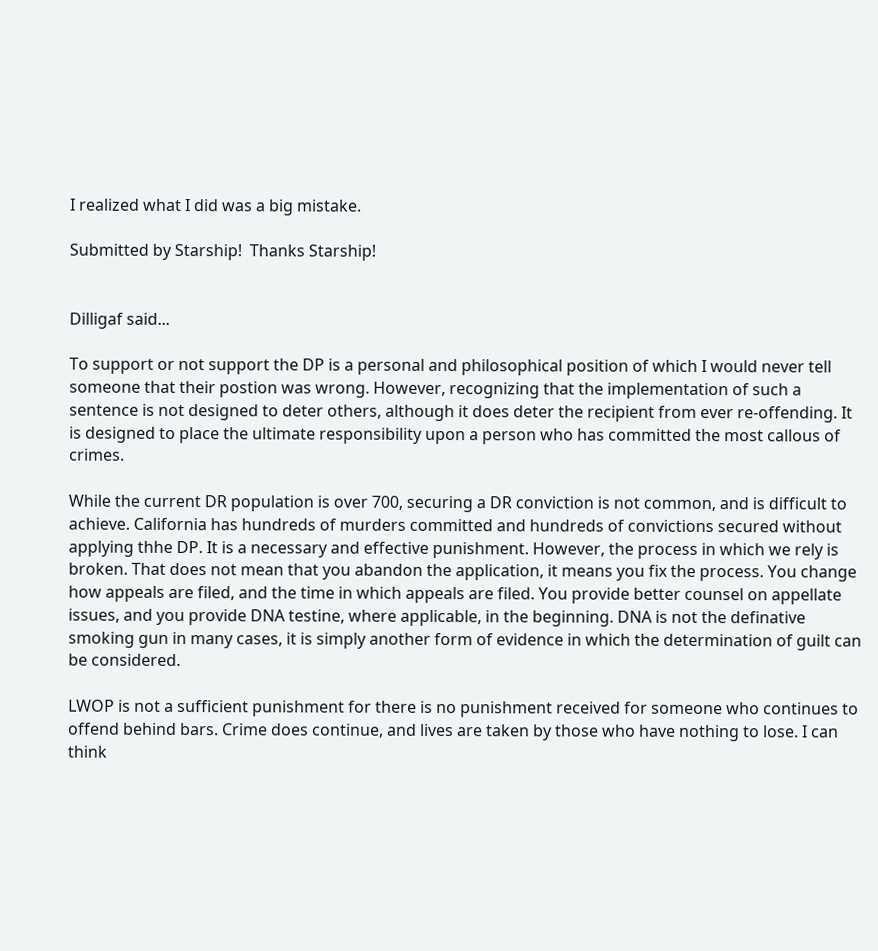I realized what I did was a big mistake.

Submitted by Starship!  Thanks Starship!


Dilligaf said...

To support or not support the DP is a personal and philosophical position of which I would never tell someone that their postion was wrong. However, recognizing that the implementation of such a sentence is not designed to deter others, although it does deter the recipient from ever re-offending. It is designed to place the ultimate responsibility upon a person who has committed the most callous of crimes.

While the current DR population is over 700, securing a DR conviction is not common, and is difficult to achieve. California has hundreds of murders committed and hundreds of convictions secured without applying thhe DP. It is a necessary and effective punishment. However, the process in which we rely is broken. That does not mean that you abandon the application, it means you fix the process. You change how appeals are filed, and the time in which appeals are filed. You provide better counsel on appellate issues, and you provide DNA testine, where applicable, in the beginning. DNA is not the definative smoking gun in many cases, it is simply another form of evidence in which the determination of guilt can be considered.

LWOP is not a sufficient punishment for there is no punishment received for someone who continues to offend behind bars. Crime does continue, and lives are taken by those who have nothing to lose. I can think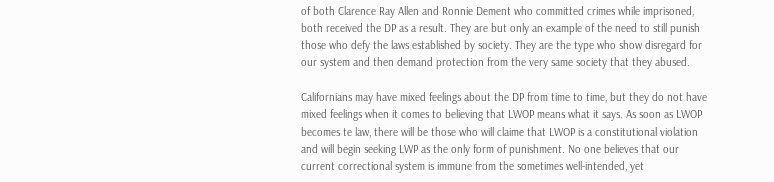of both Clarence Ray Allen and Ronnie Dement who committed crimes while imprisoned, both received the DP as a result. They are but only an example of the need to still punish those who defy the laws established by society. They are the type who show disregard for our system and then demand protection from the very same society that they abused.

Californians may have mixed feelings about the DP from time to time, but they do not have mixed feelings when it comes to believing that LWOP means what it says. As soon as LWOP becomes te law, there will be those who will claime that LWOP is a constitutional violation and will begin seeking LWP as the only form of punishment. No one believes that our current correctional system is immune from the sometimes well-intended, yet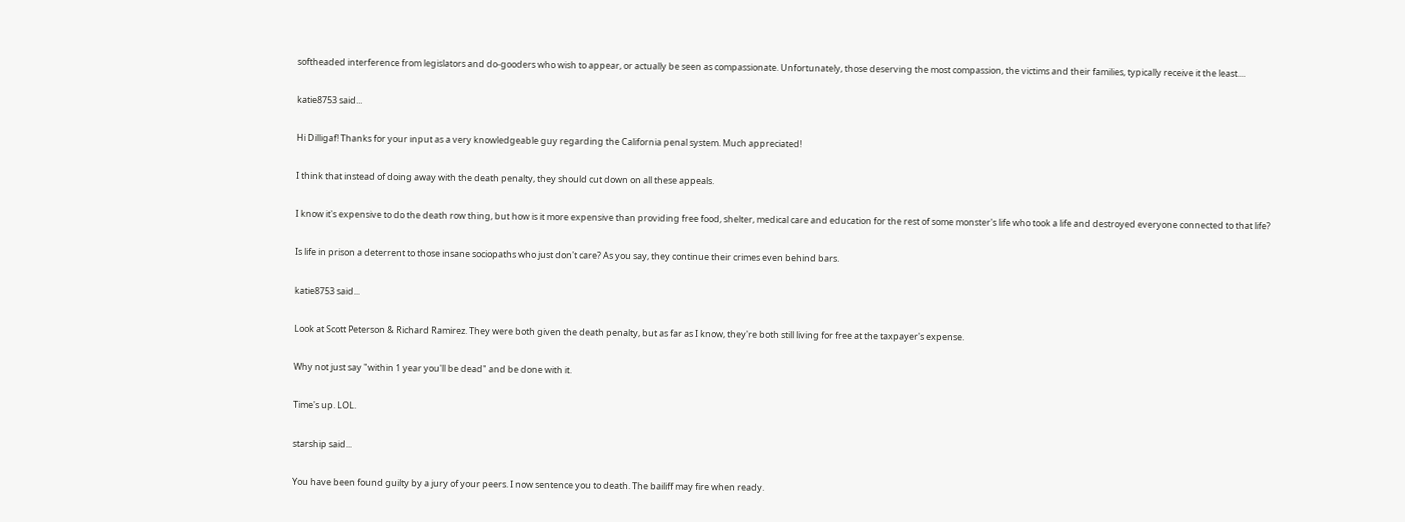softheaded interference from legislators and do-gooders who wish to appear, or actually be seen as compassionate. Unfortunately, those deserving the most compassion, the victims and their families, typically receive it the least....

katie8753 said...

Hi Dilligaf! Thanks for your input as a very knowledgeable guy regarding the California penal system. Much appreciated!

I think that instead of doing away with the death penalty, they should cut down on all these appeals.

I know it's expensive to do the death row thing, but how is it more expensive than providing free food, shelter, medical care and education for the rest of some monster's life who took a life and destroyed everyone connected to that life?

Is life in prison a deterrent to those insane sociopaths who just don't care? As you say, they continue their crimes even behind bars.

katie8753 said...

Look at Scott Peterson & Richard Ramirez. They were both given the death penalty, but as far as I know, they're both still living for free at the taxpayer's expense.

Why not just say "within 1 year you'll be dead" and be done with it.

Time's up. LOL.

starship said...

You have been found guilty by a jury of your peers. I now sentence you to death. The bailiff may fire when ready.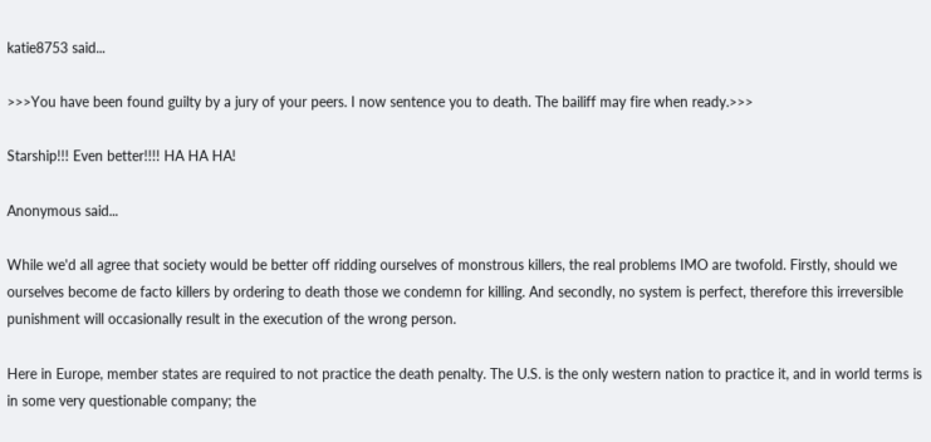katie8753 said...

>>>You have been found guilty by a jury of your peers. I now sentence you to death. The bailiff may fire when ready.>>>

Starship!!! Even better!!!! HA HA HA!

Anonymous said...

While we'd all agree that society would be better off ridding ourselves of monstrous killers, the real problems IMO are twofold. Firstly, should we ourselves become de facto killers by ordering to death those we condemn for killing. And secondly, no system is perfect, therefore this irreversible punishment will occasionally result in the execution of the wrong person.

Here in Europe, member states are required to not practice the death penalty. The U.S. is the only western nation to practice it, and in world terms is in some very questionable company; the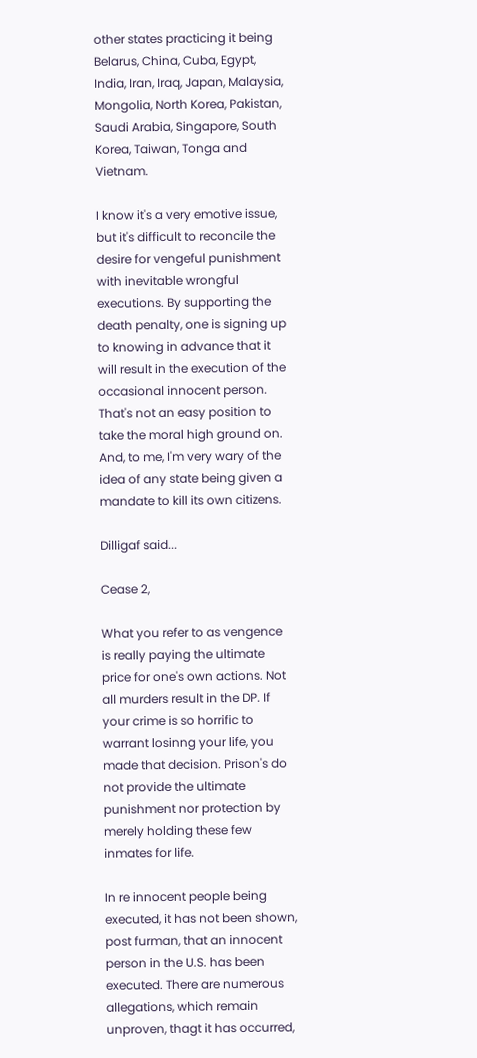other states practicing it being Belarus, China, Cuba, Egypt, India, Iran, Iraq, Japan, Malaysia, Mongolia, North Korea, Pakistan, Saudi Arabia, Singapore, South Korea, Taiwan, Tonga and Vietnam.

I know it's a very emotive issue, but it's difficult to reconcile the desire for vengeful punishment with inevitable wrongful executions. By supporting the death penalty, one is signing up to knowing in advance that it will result in the execution of the occasional innocent person. That's not an easy position to take the moral high ground on. And, to me, I'm very wary of the idea of any state being given a mandate to kill its own citizens.

Dilligaf said...

Cease 2,

What you refer to as vengence is really paying the ultimate price for one's own actions. Not all murders result in the DP. If your crime is so horrific to warrant losinng your life, you made that decision. Prison's do not provide the ultimate punishment nor protection by merely holding these few inmates for life.

In re innocent people being executed, it has not been shown, post furman, that an innocent person in the U.S. has been executed. There are numerous allegations, which remain unproven, thagt it has occurred,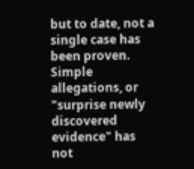but to date, not a single case has been proven. Simple allegations, or "surprise newly discovered evidence" has not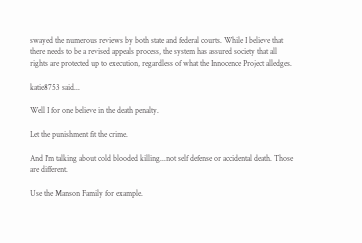swayed the numerous reviews by both state and federal courts. While I believe that there needs to be a revised appeals process, the system has assured society that all rights are protected up to execution, regardless of what the Innocence Project alledges.

katie8753 said...

Well I for one believe in the death penalty.

Let the punishment fit the crime.

And I'm talking about cold blooded killing...not self defense or accidental death. Those are different.

Use the Manson Family for example.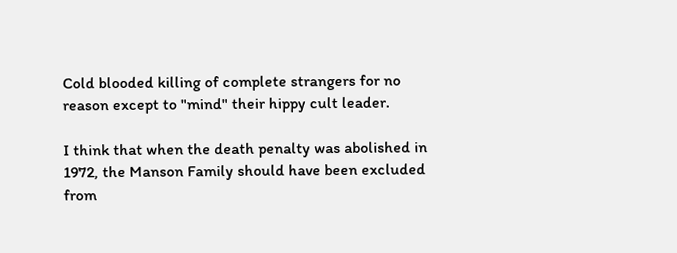Cold blooded killing of complete strangers for no reason except to "mind" their hippy cult leader.

I think that when the death penalty was abolished in 1972, the Manson Family should have been excluded from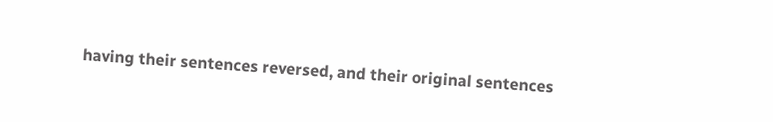having their sentences reversed, and their original sentences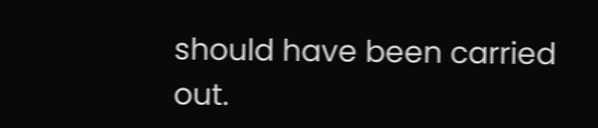should have been carried out.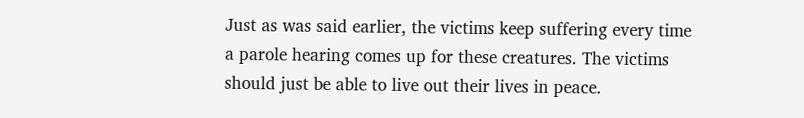Just as was said earlier, the victims keep suffering every time a parole hearing comes up for these creatures. The victims should just be able to live out their lives in peace.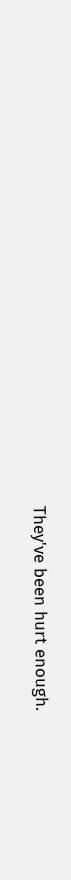They've been hurt enough.